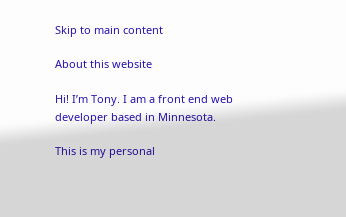Skip to main content

About this website

Hi! I’m Tony. I am a front end web developer based in Minnesota.

This is my personal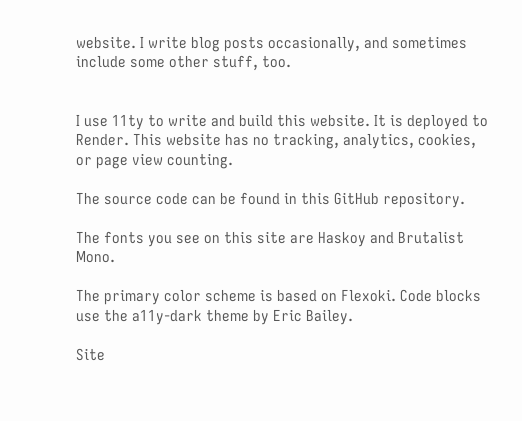website. I write blog posts occasionally, and sometimes include some other stuff, too.


I use 11ty to write and build this website. It is deployed to Render. This website has no tracking, analytics, cookies, or page view counting.

The source code can be found in this GitHub repository.

The fonts you see on this site are Haskoy and Brutalist Mono.

The primary color scheme is based on Flexoki. Code blocks use the a11y-dark theme by Eric Bailey.

Site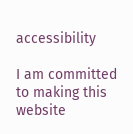accessibility

I am committed to making this website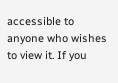accessible to anyone who wishes to view it. If you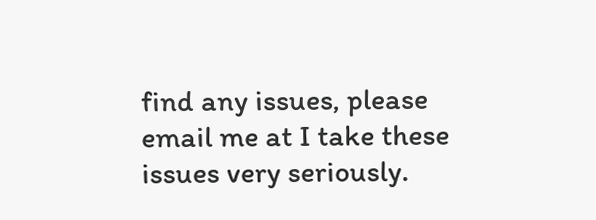find any issues, please email me at I take these issues very seriously.